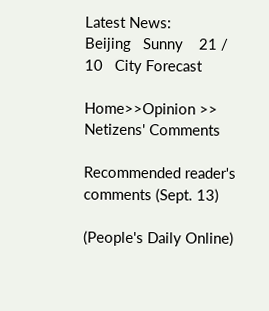Latest News:
Beijing   Sunny    21 / 10   City Forecast

Home>>Opinion >> Netizens' Comments

Recommended reader's comments (Sept. 13)

(People's Daily Online)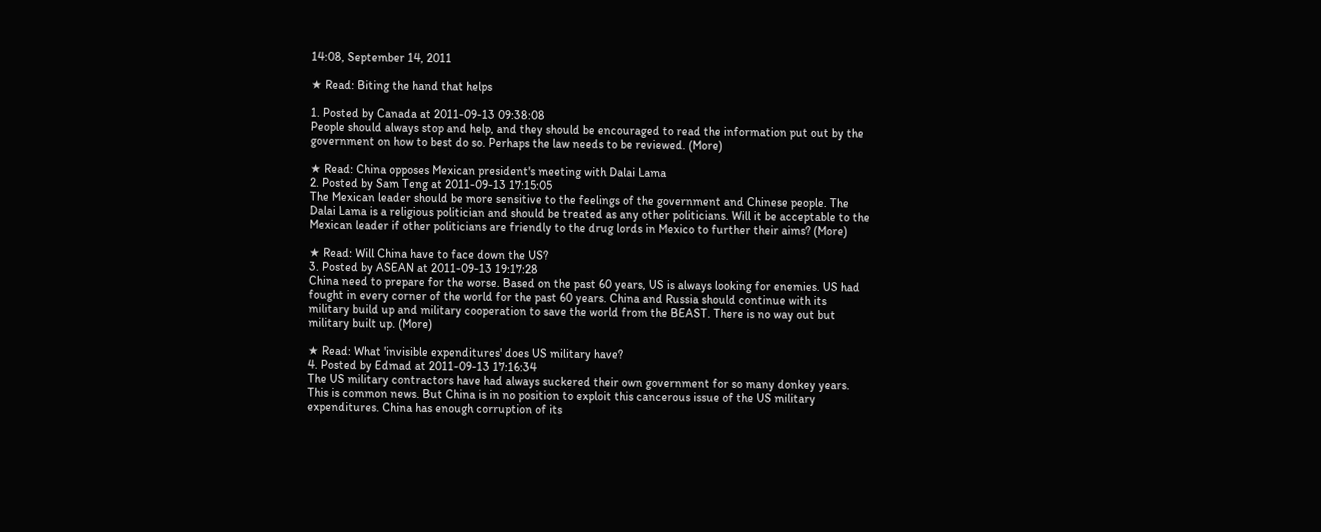14:08, September 14, 2011

★ Read: Biting the hand that helps

1. Posted by Canada at 2011-09-13 09:38:08
People should always stop and help, and they should be encouraged to read the information put out by the government on how to best do so. Perhaps the law needs to be reviewed. (More)

★ Read: China opposes Mexican president's meeting with Dalai Lama
2. Posted by Sam Teng at 2011-09-13 17:15:05
The Mexican leader should be more sensitive to the feelings of the government and Chinese people. The Dalai Lama is a religious politician and should be treated as any other politicians. Will it be acceptable to the Mexican leader if other politicians are friendly to the drug lords in Mexico to further their aims? (More)

★ Read: Will China have to face down the US?
3. Posted by ASEAN at 2011-09-13 19:17:28
China need to prepare for the worse. Based on the past 60 years, US is always looking for enemies. US had fought in every corner of the world for the past 60 years. China and Russia should continue with its military build up and military cooperation to save the world from the BEAST. There is no way out but military built up. (More)

★ Read: What 'invisible expenditures' does US military have?
4. Posted by Edmad at 2011-09-13 17:16:34
The US military contractors have had always suckered their own government for so many donkey years. This is common news. But China is in no position to exploit this cancerous issue of the US military expenditures. China has enough corruption of its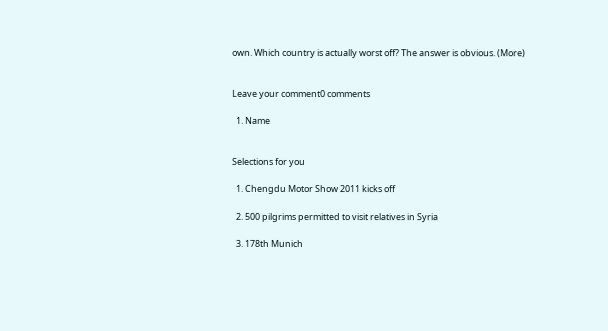own. Which country is actually worst off? The answer is obvious. (More)


Leave your comment0 comments

  1. Name


Selections for you

  1. Chengdu Motor Show 2011 kicks off

  2. 500 pilgrims permitted to visit relatives in Syria

  3. 178th Munich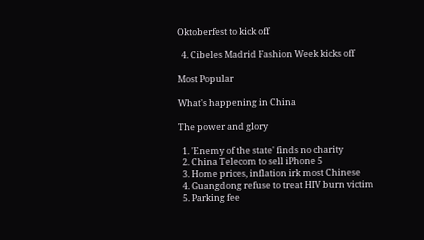Oktoberfest to kick off

  4. Cibeles Madrid Fashion Week kicks off

Most Popular

What's happening in China

The power and glory

  1. 'Enemy of the state' finds no charity
  2. China Telecom to sell iPhone 5
  3. Home prices, inflation irk most Chinese
  4. Guangdong refuse to treat HIV burn victim
  5. Parking fee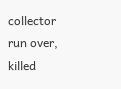collector run over, killed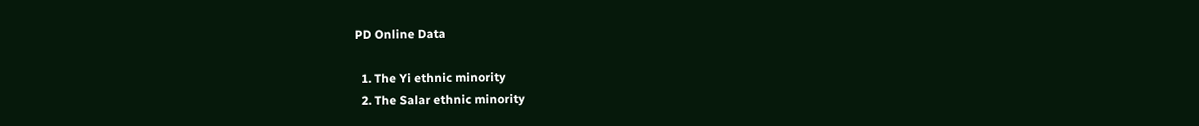PD Online Data

  1. The Yi ethnic minority
  2. The Salar ethnic minority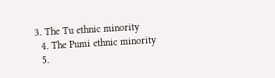3. The Tu ethnic minority
  4. The Pumi ethnic minority
  5.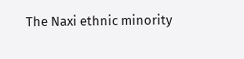The Naxi ethnic minority